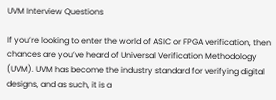UVM Interview Questions

If you’re looking to enter the world of ASIC or FPGA verification, then chances are you’ve heard of Universal Verification Methodology (UVM). UVM has become the industry standard for verifying digital designs, and as such, it is a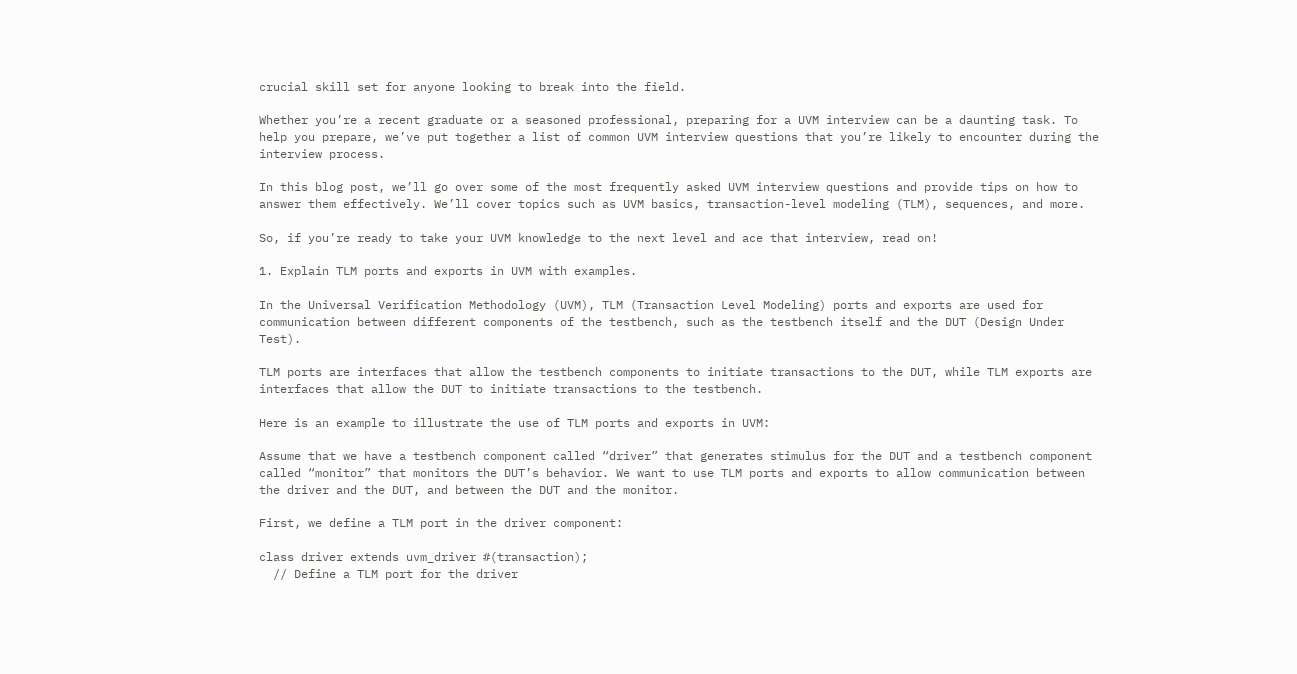crucial skill set for anyone looking to break into the field.

Whether you’re a recent graduate or a seasoned professional, preparing for a UVM interview can be a daunting task. To help you prepare, we’ve put together a list of common UVM interview questions that you’re likely to encounter during the interview process.

In this blog post, we’ll go over some of the most frequently asked UVM interview questions and provide tips on how to answer them effectively. We’ll cover topics such as UVM basics, transaction-level modeling (TLM), sequences, and more.

So, if you’re ready to take your UVM knowledge to the next level and ace that interview, read on!

1. Explain TLM ports and exports in UVM with examples.

In the Universal Verification Methodology (UVM), TLM (Transaction Level Modeling) ports and exports are used for communication between different components of the testbench, such as the testbench itself and the DUT (Design Under Test).

TLM ports are interfaces that allow the testbench components to initiate transactions to the DUT, while TLM exports are interfaces that allow the DUT to initiate transactions to the testbench.

Here is an example to illustrate the use of TLM ports and exports in UVM:

Assume that we have a testbench component called “driver” that generates stimulus for the DUT and a testbench component called “monitor” that monitors the DUT’s behavior. We want to use TLM ports and exports to allow communication between the driver and the DUT, and between the DUT and the monitor.

First, we define a TLM port in the driver component:

class driver extends uvm_driver #(transaction);
  // Define a TLM port for the driver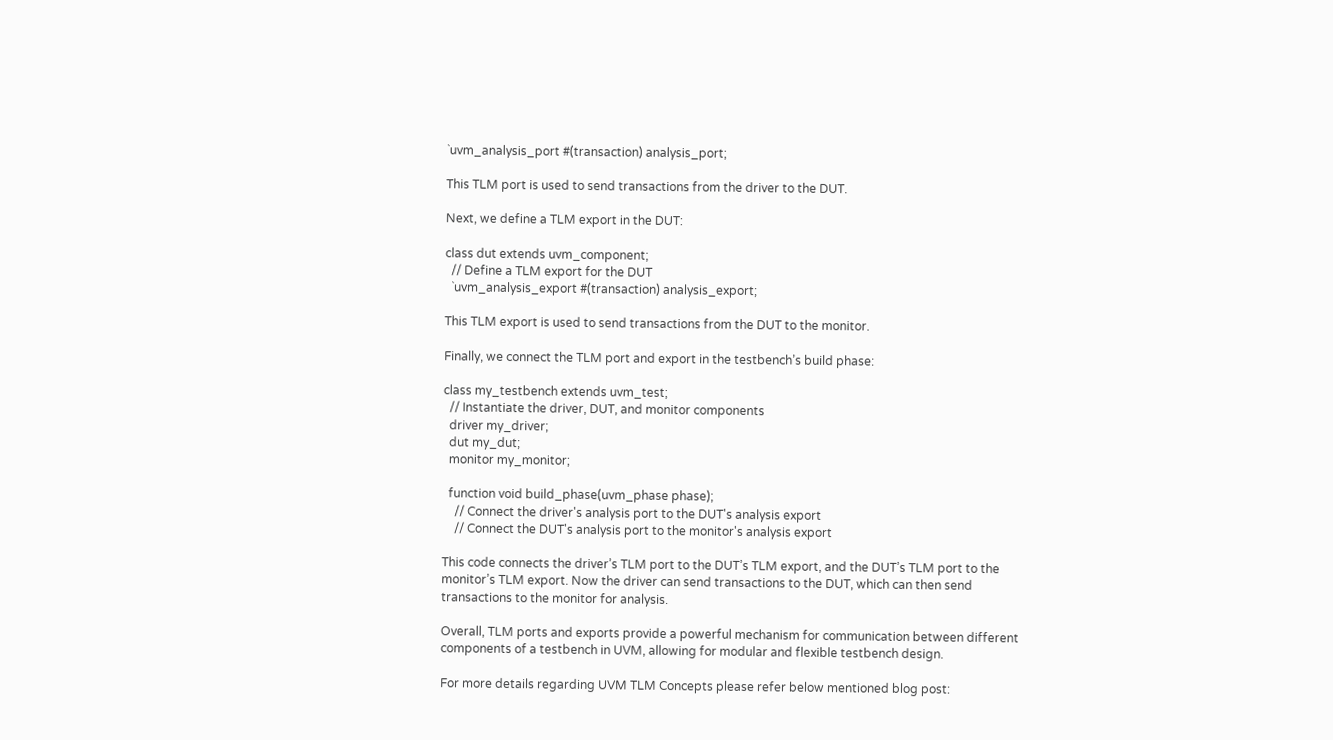`uvm_analysis_port #(transaction) analysis_port;

This TLM port is used to send transactions from the driver to the DUT.

Next, we define a TLM export in the DUT:

class dut extends uvm_component;
  // Define a TLM export for the DUT
  `uvm_analysis_export #(transaction) analysis_export;

This TLM export is used to send transactions from the DUT to the monitor.

Finally, we connect the TLM port and export in the testbench’s build phase:

class my_testbench extends uvm_test;
  // Instantiate the driver, DUT, and monitor components
  driver my_driver;
  dut my_dut;
  monitor my_monitor;

  function void build_phase(uvm_phase phase);
    // Connect the driver's analysis port to the DUT's analysis export
    // Connect the DUT's analysis port to the monitor's analysis export

This code connects the driver’s TLM port to the DUT’s TLM export, and the DUT’s TLM port to the monitor’s TLM export. Now the driver can send transactions to the DUT, which can then send transactions to the monitor for analysis.

Overall, TLM ports and exports provide a powerful mechanism for communication between different components of a testbench in UVM, allowing for modular and flexible testbench design.

For more details regarding UVM TLM Concepts please refer below mentioned blog post: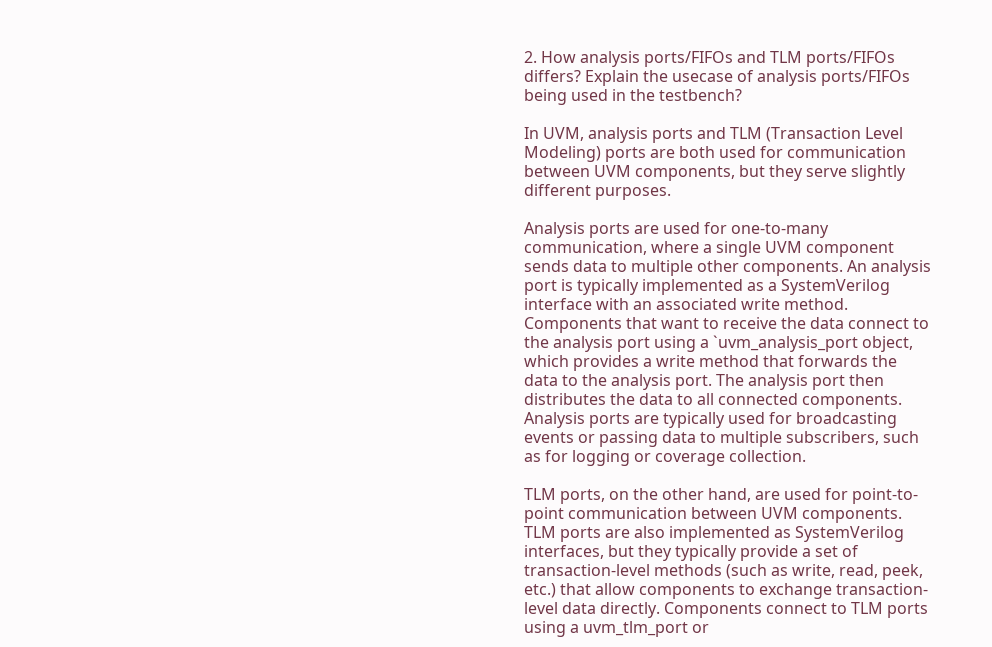2. How analysis ports/FIFOs and TLM ports/FIFOs differs? Explain the usecase of analysis ports/FIFOs being used in the testbench?

In UVM, analysis ports and TLM (Transaction Level Modeling) ports are both used for communication between UVM components, but they serve slightly different purposes.

Analysis ports are used for one-to-many communication, where a single UVM component sends data to multiple other components. An analysis port is typically implemented as a SystemVerilog interface with an associated write method. Components that want to receive the data connect to the analysis port using a `uvm_analysis_port object, which provides a write method that forwards the data to the analysis port. The analysis port then distributes the data to all connected components. Analysis ports are typically used for broadcasting events or passing data to multiple subscribers, such as for logging or coverage collection.

TLM ports, on the other hand, are used for point-to-point communication between UVM components. TLM ports are also implemented as SystemVerilog interfaces, but they typically provide a set of transaction-level methods (such as write, read, peek, etc.) that allow components to exchange transaction-level data directly. Components connect to TLM ports using a uvm_tlm_port or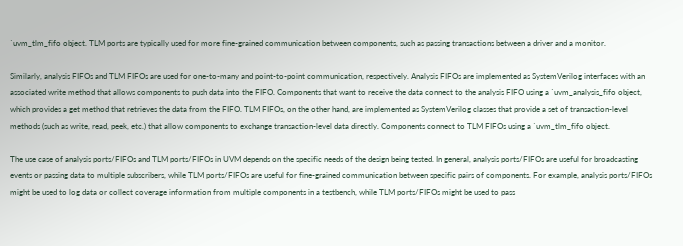`uvm_tlm_fifo object. TLM ports are typically used for more fine-grained communication between components, such as passing transactions between a driver and a monitor.

Similarly, analysis FIFOs and TLM FIFOs are used for one-to-many and point-to-point communication, respectively. Analysis FIFOs are implemented as SystemVerilog interfaces with an associated write method that allows components to push data into the FIFO. Components that want to receive the data connect to the analysis FIFO using a `uvm_analysis_fifo object, which provides a get method that retrieves the data from the FIFO. TLM FIFOs, on the other hand, are implemented as SystemVerilog classes that provide a set of transaction-level methods (such as write, read, peek, etc.) that allow components to exchange transaction-level data directly. Components connect to TLM FIFOs using a `uvm_tlm_fifo object.

The use case of analysis ports/FIFOs and TLM ports/FIFOs in UVM depends on the specific needs of the design being tested. In general, analysis ports/FIFOs are useful for broadcasting events or passing data to multiple subscribers, while TLM ports/FIFOs are useful for fine-grained communication between specific pairs of components. For example, analysis ports/FIFOs might be used to log data or collect coverage information from multiple components in a testbench, while TLM ports/FIFOs might be used to pass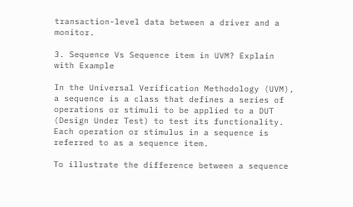transaction-level data between a driver and a monitor.

3. Sequence Vs Sequence item in UVM? Explain with Example

In the Universal Verification Methodology (UVM), a sequence is a class that defines a series of operations or stimuli to be applied to a DUT (Design Under Test) to test its functionality. Each operation or stimulus in a sequence is referred to as a sequence item.

To illustrate the difference between a sequence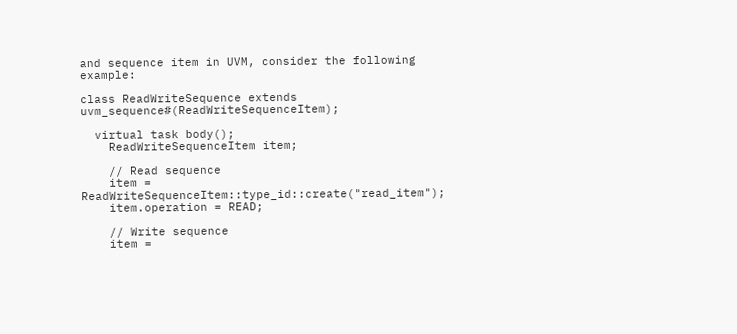and sequence item in UVM, consider the following example:

class ReadWriteSequence extends uvm_sequence#(ReadWriteSequenceItem);

  virtual task body();
    ReadWriteSequenceItem item;

    // Read sequence
    item = ReadWriteSequenceItem::type_id::create("read_item");
    item.operation = READ;

    // Write sequence
    item =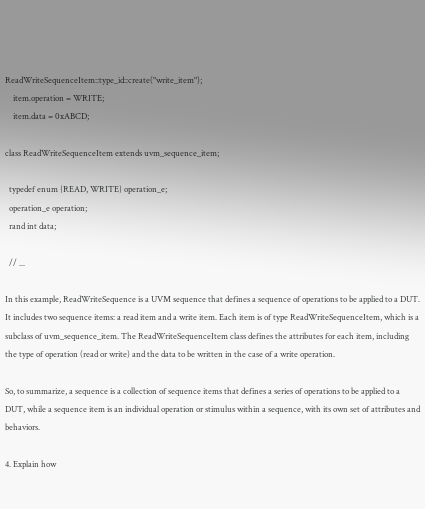ReadWriteSequenceItem::type_id::create("write_item");
    item.operation = WRITE;
    item.data = 0xABCD;

class ReadWriteSequenceItem extends uvm_sequence_item;

  typedef enum {READ, WRITE} operation_e;
  operation_e operation;
  rand int data;

  // ...

In this example, ReadWriteSequence is a UVM sequence that defines a sequence of operations to be applied to a DUT. It includes two sequence items: a read item and a write item. Each item is of type ReadWriteSequenceItem, which is a subclass of uvm_sequence_item. The ReadWriteSequenceItem class defines the attributes for each item, including the type of operation (read or write) and the data to be written in the case of a write operation.

So, to summarize, a sequence is a collection of sequence items that defines a series of operations to be applied to a DUT, while a sequence item is an individual operation or stimulus within a sequence, with its own set of attributes and behaviors.

4. Explain how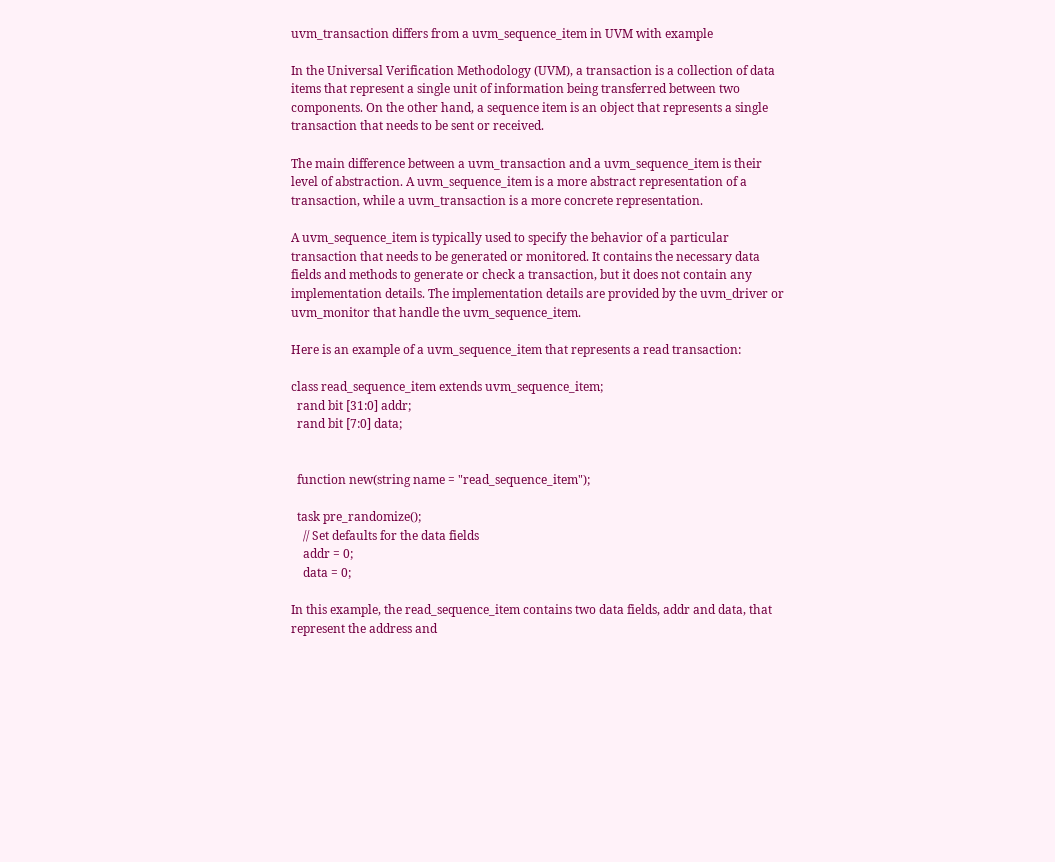uvm_transaction differs from a uvm_sequence_item in UVM with example

In the Universal Verification Methodology (UVM), a transaction is a collection of data items that represent a single unit of information being transferred between two components. On the other hand, a sequence item is an object that represents a single transaction that needs to be sent or received.

The main difference between a uvm_transaction and a uvm_sequence_item is their level of abstraction. A uvm_sequence_item is a more abstract representation of a transaction, while a uvm_transaction is a more concrete representation.

A uvm_sequence_item is typically used to specify the behavior of a particular transaction that needs to be generated or monitored. It contains the necessary data fields and methods to generate or check a transaction, but it does not contain any implementation details. The implementation details are provided by the uvm_driver or uvm_monitor that handle the uvm_sequence_item.

Here is an example of a uvm_sequence_item that represents a read transaction:

class read_sequence_item extends uvm_sequence_item;
  rand bit [31:0] addr;
  rand bit [7:0] data;


  function new(string name = "read_sequence_item");

  task pre_randomize();
    // Set defaults for the data fields
    addr = 0;
    data = 0;

In this example, the read_sequence_item contains two data fields, addr and data, that represent the address and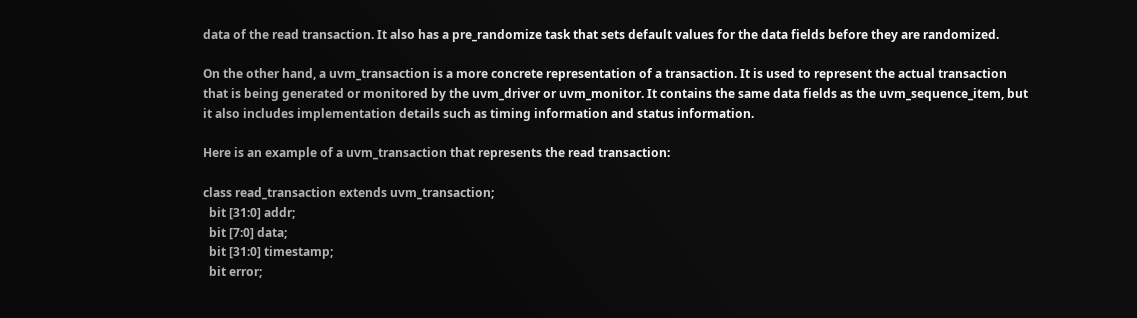data of the read transaction. It also has a pre_randomize task that sets default values for the data fields before they are randomized.

On the other hand, a uvm_transaction is a more concrete representation of a transaction. It is used to represent the actual transaction that is being generated or monitored by the uvm_driver or uvm_monitor. It contains the same data fields as the uvm_sequence_item, but it also includes implementation details such as timing information and status information.

Here is an example of a uvm_transaction that represents the read transaction:

class read_transaction extends uvm_transaction;
  bit [31:0] addr;
  bit [7:0] data;
  bit [31:0] timestamp;
  bit error;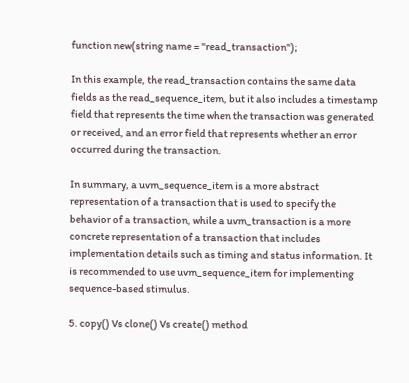function new(string name = "read_transaction");

In this example, the read_transaction contains the same data fields as the read_sequence_item, but it also includes a timestamp field that represents the time when the transaction was generated or received, and an error field that represents whether an error occurred during the transaction.

In summary, a uvm_sequence_item is a more abstract representation of a transaction that is used to specify the behavior of a transaction, while a uvm_transaction is a more concrete representation of a transaction that includes implementation details such as timing and status information. It is recommended to use uvm_sequence_item for implementing sequence-based stimulus.

5. copy() Vs clone() Vs create() method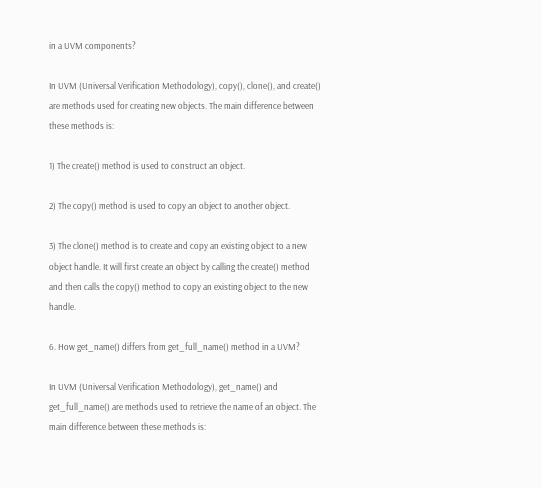in a UVM components?

In UVM (Universal Verification Methodology), copy(), clone(), and create() are methods used for creating new objects. The main difference between these methods is:

1) The create() method is used to construct an object.

2) The copy() method is used to copy an object to another object.

3) The clone() method is to create and copy an existing object to a new object handle. It will first create an object by calling the create() method and then calls the copy() method to copy an existing object to the new handle.

6. How get_name() differs from get_full_name() method in a UVM?

In UVM (Universal Verification Methodology), get_name() and get_full_name() are methods used to retrieve the name of an object. The main difference between these methods is: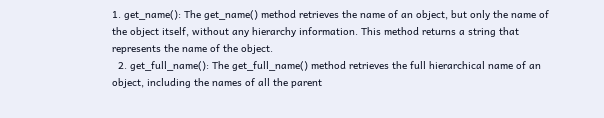1. get_name(): The get_name() method retrieves the name of an object, but only the name of the object itself, without any hierarchy information. This method returns a string that represents the name of the object.
  2. get_full_name(): The get_full_name() method retrieves the full hierarchical name of an object, including the names of all the parent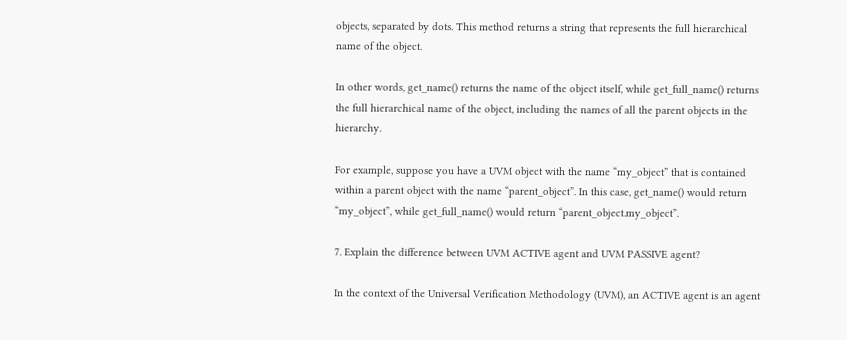objects, separated by dots. This method returns a string that represents the full hierarchical name of the object.

In other words, get_name() returns the name of the object itself, while get_full_name() returns the full hierarchical name of the object, including the names of all the parent objects in the hierarchy.

For example, suppose you have a UVM object with the name “my_object” that is contained within a parent object with the name “parent_object”. In this case, get_name() would return “my_object”, while get_full_name() would return “parent_object.my_object”.

7. Explain the difference between UVM ACTIVE agent and UVM PASSIVE agent?

In the context of the Universal Verification Methodology (UVM), an ACTIVE agent is an agent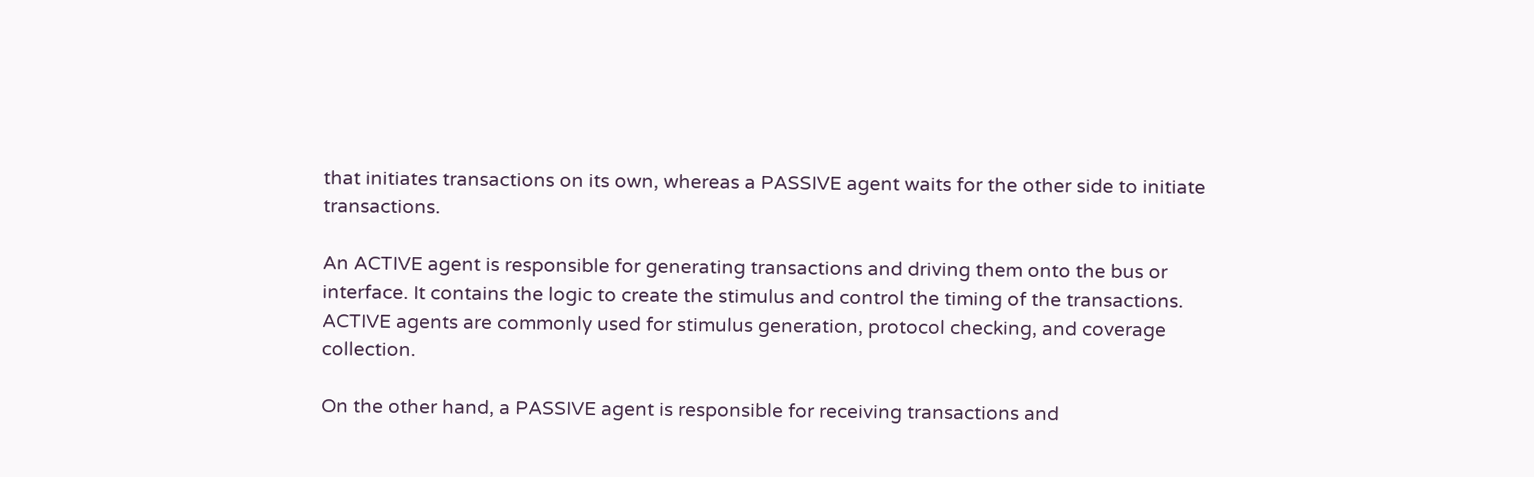that initiates transactions on its own, whereas a PASSIVE agent waits for the other side to initiate transactions.

An ACTIVE agent is responsible for generating transactions and driving them onto the bus or interface. It contains the logic to create the stimulus and control the timing of the transactions. ACTIVE agents are commonly used for stimulus generation, protocol checking, and coverage collection.

On the other hand, a PASSIVE agent is responsible for receiving transactions and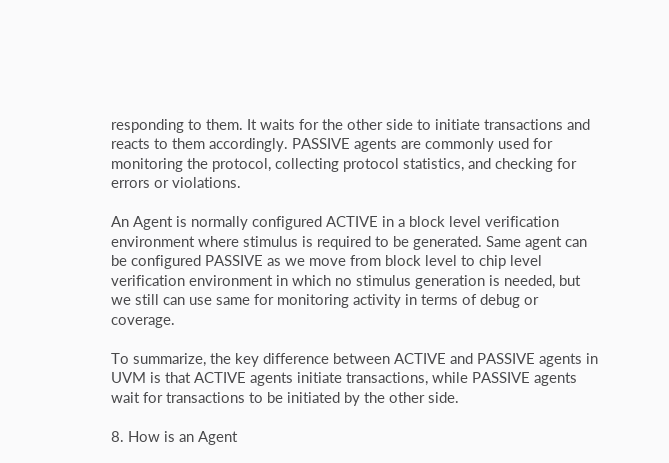responding to them. It waits for the other side to initiate transactions and reacts to them accordingly. PASSIVE agents are commonly used for monitoring the protocol, collecting protocol statistics, and checking for errors or violations.

An Agent is normally configured ACTIVE in a block level verification environment where stimulus is required to be generated. Same agent can be configured PASSIVE as we move from block level to chip level verification environment in which no stimulus generation is needed, but we still can use same for monitoring activity in terms of debug or coverage.

To summarize, the key difference between ACTIVE and PASSIVE agents in UVM is that ACTIVE agents initiate transactions, while PASSIVE agents wait for transactions to be initiated by the other side.

8. How is an Agent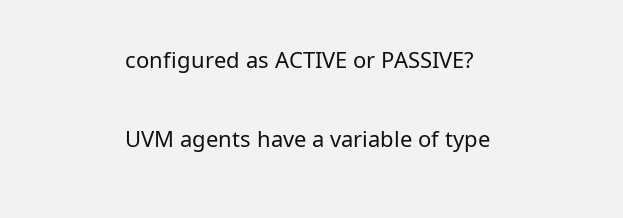configured as ACTIVE or PASSIVE?

UVM agents have a variable of type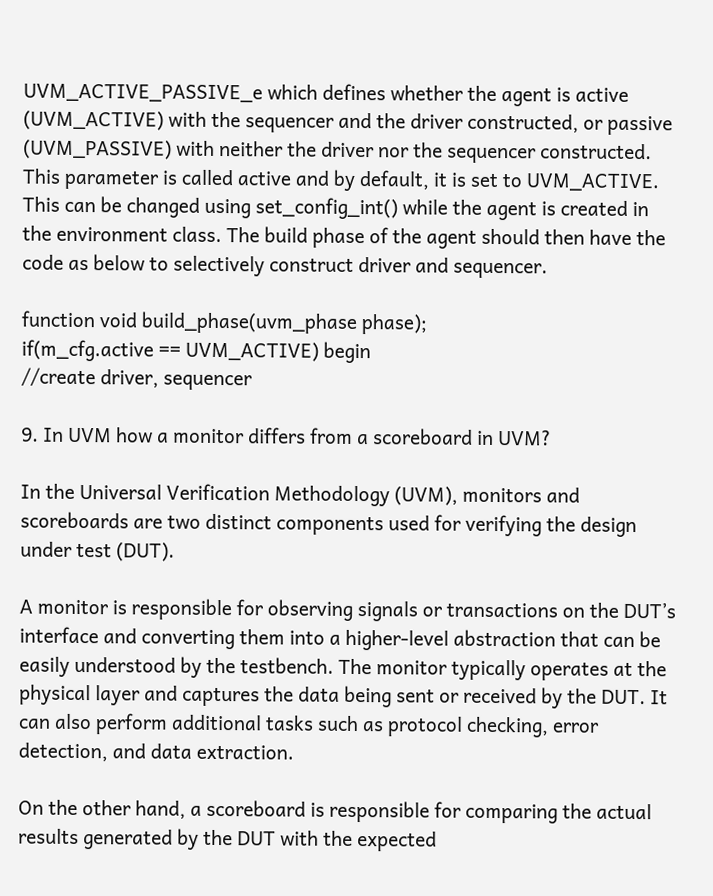UVM_ACTIVE_PASSIVE_e which defines whether the agent is active (UVM_ACTIVE) with the sequencer and the driver constructed, or passive (UVM_PASSIVE) with neither the driver nor the sequencer constructed. This parameter is called active and by default, it is set to UVM_ACTIVE. This can be changed using set_config_int() while the agent is created in the environment class. The build phase of the agent should then have the code as below to selectively construct driver and sequencer.

function void build_phase(uvm_phase phase);
if(m_cfg.active == UVM_ACTIVE) begin
//create driver, sequencer

9. In UVM how a monitor differs from a scoreboard in UVM?

In the Universal Verification Methodology (UVM), monitors and scoreboards are two distinct components used for verifying the design under test (DUT).

A monitor is responsible for observing signals or transactions on the DUT’s interface and converting them into a higher-level abstraction that can be easily understood by the testbench. The monitor typically operates at the physical layer and captures the data being sent or received by the DUT. It can also perform additional tasks such as protocol checking, error detection, and data extraction.

On the other hand, a scoreboard is responsible for comparing the actual results generated by the DUT with the expected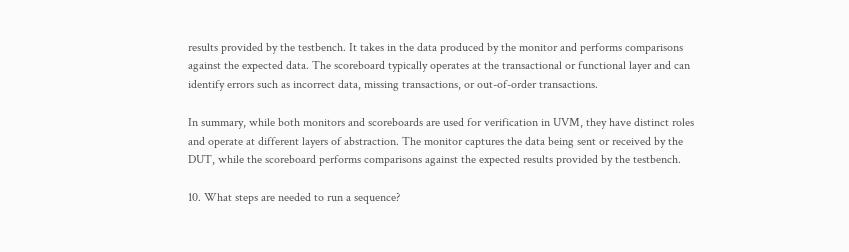results provided by the testbench. It takes in the data produced by the monitor and performs comparisons against the expected data. The scoreboard typically operates at the transactional or functional layer and can identify errors such as incorrect data, missing transactions, or out-of-order transactions.

In summary, while both monitors and scoreboards are used for verification in UVM, they have distinct roles and operate at different layers of abstraction. The monitor captures the data being sent or received by the DUT, while the scoreboard performs comparisons against the expected results provided by the testbench.

10. What steps are needed to run a sequence?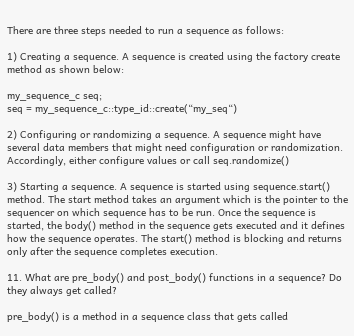There are three steps needed to run a sequence as follows:

1) Creating a sequence. A sequence is created using the factory create method as shown below:

my_sequence_c seq;
seq = my_sequence_c::type_id::create(“my_seq“)

2) Configuring or randomizing a sequence. A sequence might have several data members that might need configuration or randomization. Accordingly, either configure values or call seq.randomize()

3) Starting a sequence. A sequence is started using sequence.start() method. The start method takes an argument which is the pointer to the sequencer on which sequence has to be run. Once the sequence is started, the body() method in the sequence gets executed and it defines how the sequence operates. The start() method is blocking and returns only after the sequence completes execution.

11. What are pre_body() and post_body() functions in a sequence? Do they always get called?

pre_body() is a method in a sequence class that gets called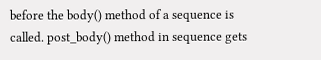before the body() method of a sequence is called. post_body() method in sequence gets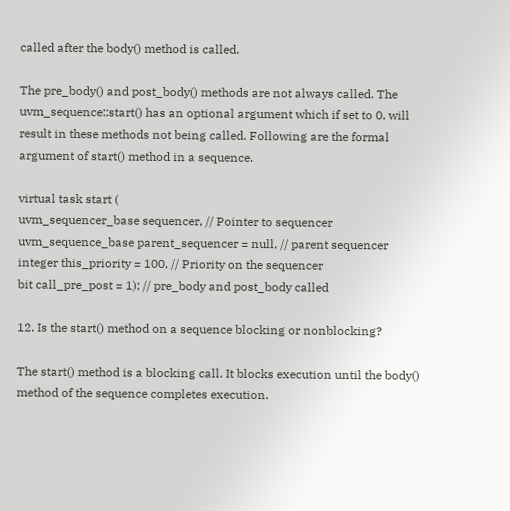called after the body() method is called.

The pre_body() and post_body() methods are not always called. The uvm_sequence::start() has an optional argument which if set to 0, will result in these methods not being called. Following are the formal argument of start() method in a sequence.

virtual task start (
uvm_sequencer_base sequencer, // Pointer to sequencer
uvm_sequence_base parent_sequencer = null, // parent sequencer
integer this_priority = 100, // Priority on the sequencer
bit call_pre_post = 1); // pre_body and post_body called

12. Is the start() method on a sequence blocking or nonblocking?

The start() method is a blocking call. It blocks execution until the body() method of the sequence completes execution.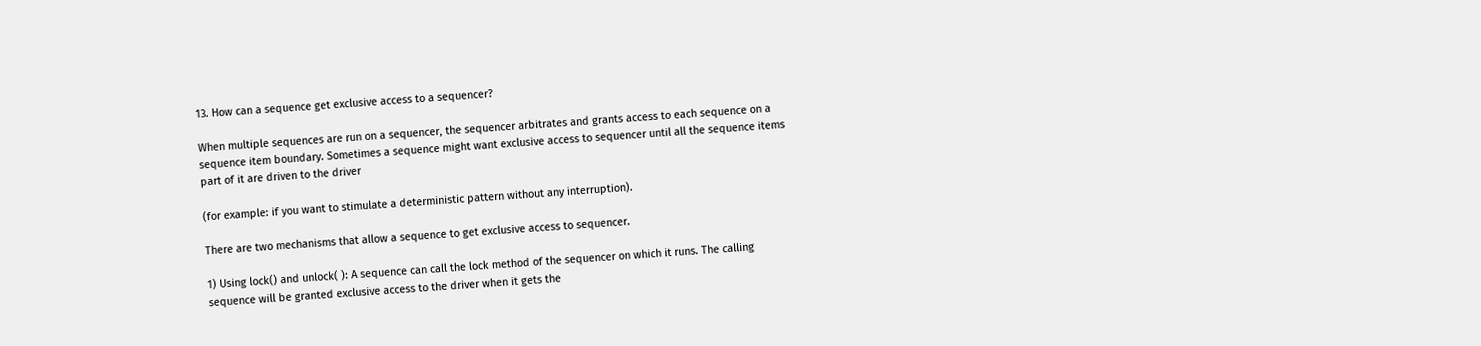13. How can a sequence get exclusive access to a sequencer?

When multiple sequences are run on a sequencer, the sequencer arbitrates and grants access to each sequence on a sequence item boundary. Sometimes a sequence might want exclusive access to sequencer until all the sequence items part of it are driven to the driver

(for example: if you want to stimulate a deterministic pattern without any interruption).

There are two mechanisms that allow a sequence to get exclusive access to sequencer.

1) Using lock() and unlock( ): A sequence can call the lock method of the sequencer on which it runs. The calling sequence will be granted exclusive access to the driver when it gets the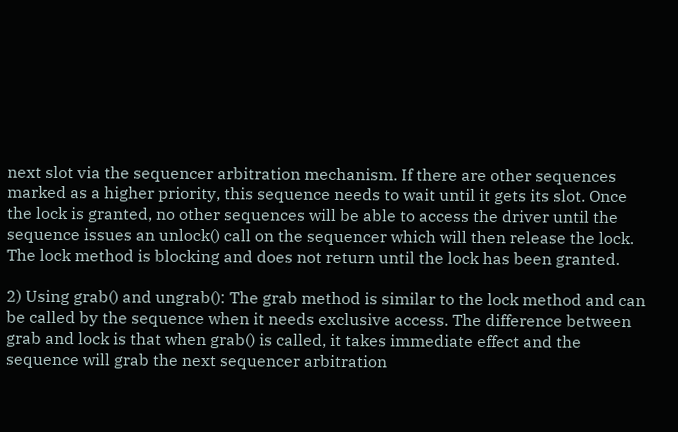next slot via the sequencer arbitration mechanism. If there are other sequences marked as a higher priority, this sequence needs to wait until it gets its slot. Once the lock is granted, no other sequences will be able to access the driver until the sequence issues an unlock() call on the sequencer which will then release the lock. The lock method is blocking and does not return until the lock has been granted.

2) Using grab() and ungrab(): The grab method is similar to the lock method and can be called by the sequence when it needs exclusive access. The difference between grab and lock is that when grab() is called, it takes immediate effect and the sequence will grab the next sequencer arbitration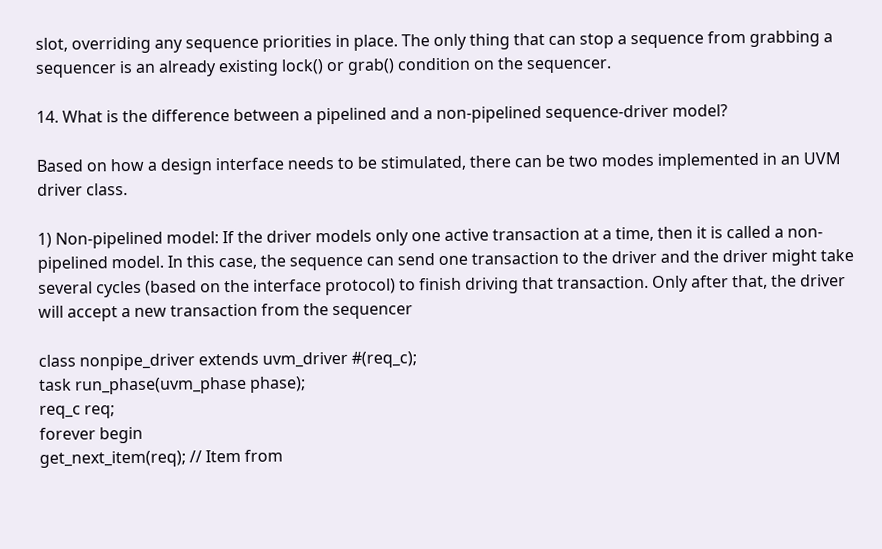slot, overriding any sequence priorities in place. The only thing that can stop a sequence from grabbing a sequencer is an already existing lock() or grab() condition on the sequencer.

14. What is the difference between a pipelined and a non-pipelined sequence-driver model?

Based on how a design interface needs to be stimulated, there can be two modes implemented in an UVM driver class.

1) Non-pipelined model: If the driver models only one active transaction at a time, then it is called a non-pipelined model. In this case, the sequence can send one transaction to the driver and the driver might take several cycles (based on the interface protocol) to finish driving that transaction. Only after that, the driver will accept a new transaction from the sequencer

class nonpipe_driver extends uvm_driver #(req_c);
task run_phase(uvm_phase phase);
req_c req;
forever begin
get_next_item(req); // Item from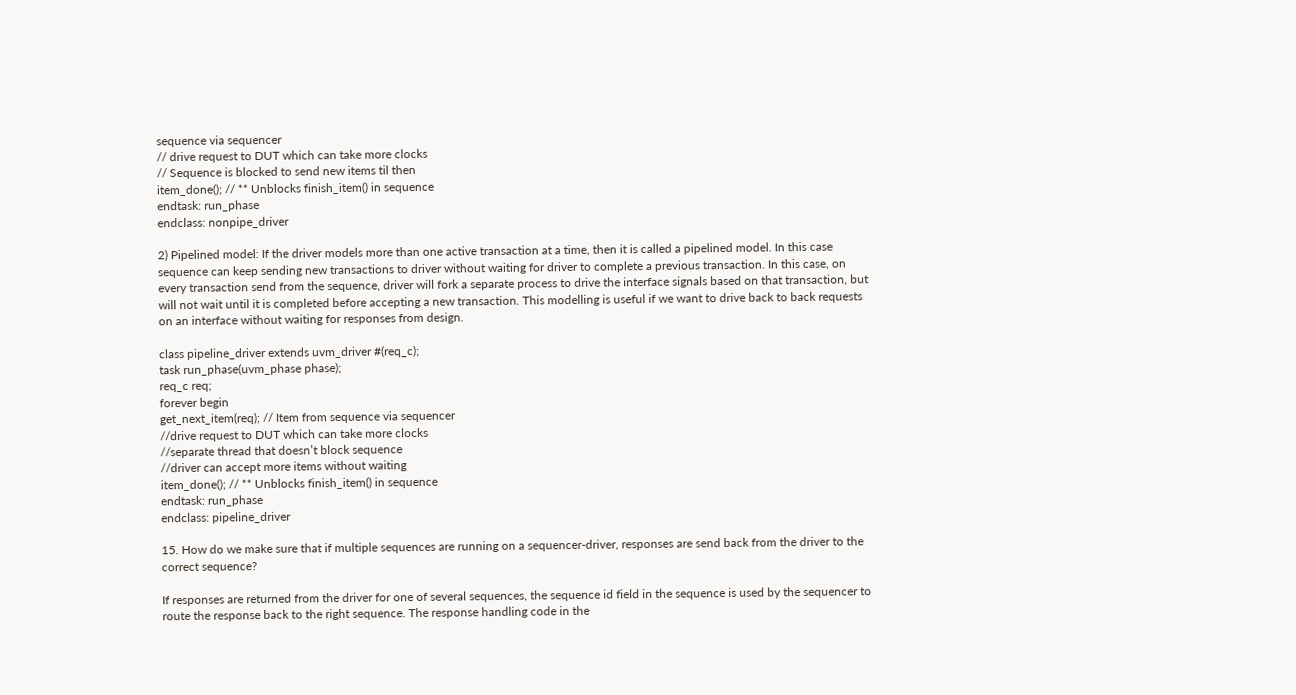sequence via sequencer
// drive request to DUT which can take more clocks
// Sequence is blocked to send new items til then
item_done(); // ** Unblocks finish_item() in sequence
endtask: run_phase
endclass: nonpipe_driver

2) Pipelined model: If the driver models more than one active transaction at a time, then it is called a pipelined model. In this case sequence can keep sending new transactions to driver without waiting for driver to complete a previous transaction. In this case, on every transaction send from the sequence, driver will fork a separate process to drive the interface signals based on that transaction, but will not wait until it is completed before accepting a new transaction. This modelling is useful if we want to drive back to back requests on an interface without waiting for responses from design.

class pipeline_driver extends uvm_driver #(req_c);
task run_phase(uvm_phase phase);
req_c req;
forever begin
get_next_item(req); // Item from sequence via sequencer
//drive request to DUT which can take more clocks
//separate thread that doesn’t block sequence
//driver can accept more items without waiting
item_done(); // ** Unblocks finish_item() in sequence
endtask: run_phase
endclass: pipeline_driver

15. How do we make sure that if multiple sequences are running on a sequencer-driver, responses are send back from the driver to the correct sequence?

If responses are returned from the driver for one of several sequences, the sequence id field in the sequence is used by the sequencer to route the response back to the right sequence. The response handling code in the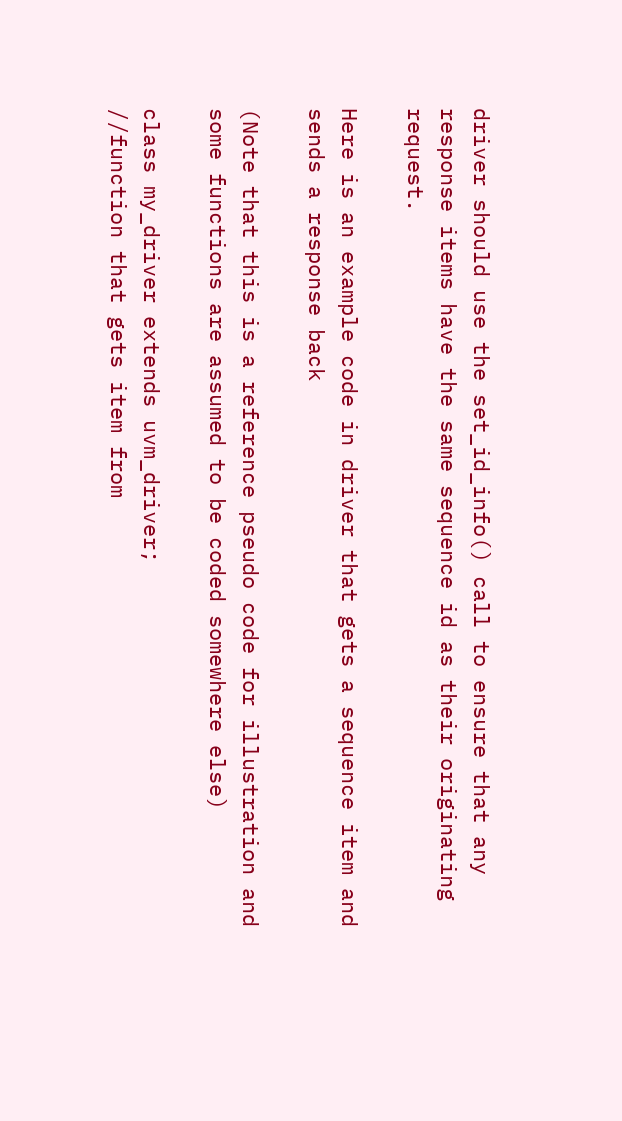driver should use the set_id_info() call to ensure that any response items have the same sequence id as their originating request.

Here is an example code in driver that gets a sequence item and sends a response back

(Note that this is a reference pseudo code for illustration and some functions are assumed to be coded somewhere else)

class my_driver extends uvm_driver;
//function that gets item from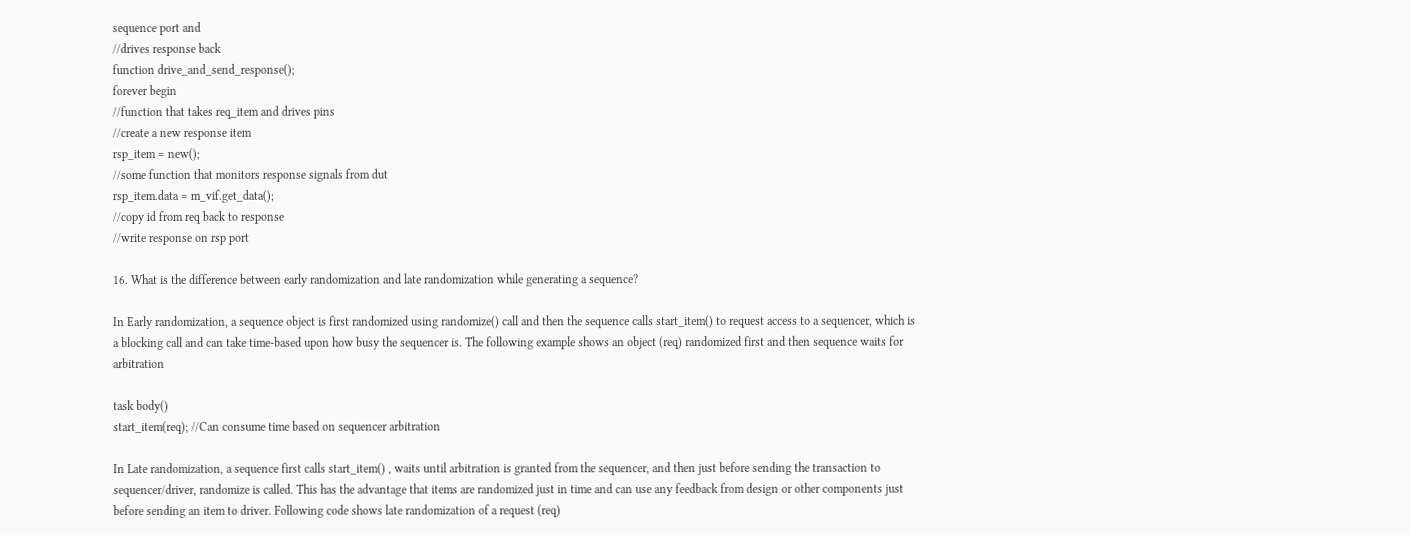sequence port and
//drives response back
function drive_and_send_response();
forever begin
//function that takes req_item and drives pins
//create a new response item
rsp_item = new();
//some function that monitors response signals from dut
rsp_item.data = m_vif.get_data();
//copy id from req back to response
//write response on rsp port

16. What is the difference between early randomization and late randomization while generating a sequence?

In Early randomization, a sequence object is first randomized using randomize() call and then the sequence calls start_item() to request access to a sequencer, which is a blocking call and can take time-based upon how busy the sequencer is. The following example shows an object (req) randomized first and then sequence waits for arbitration

task body()
start_item(req); //Can consume time based on sequencer arbitration

In Late randomization, a sequence first calls start_item() , waits until arbitration is granted from the sequencer, and then just before sending the transaction to sequencer/driver, randomize is called. This has the advantage that items are randomized just in time and can use any feedback from design or other components just before sending an item to driver. Following code shows late randomization of a request (req)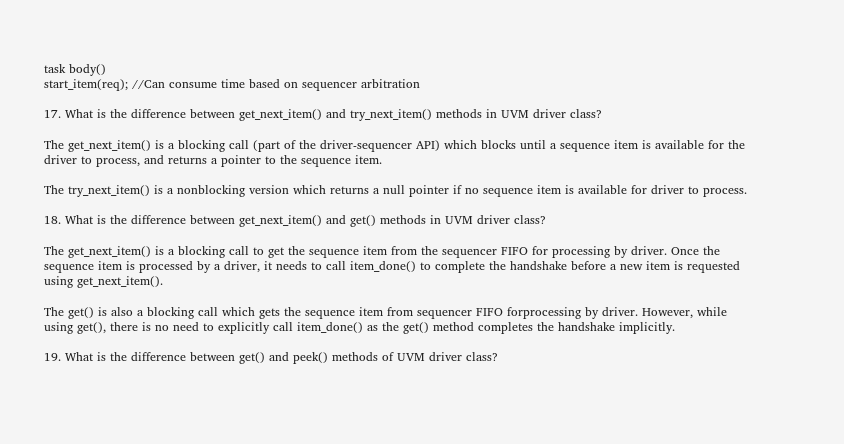task body()
start_item(req); //Can consume time based on sequencer arbitration

17. What is the difference between get_next_item() and try_next_item() methods in UVM driver class?

The get_next_item() is a blocking call (part of the driver-sequencer API) which blocks until a sequence item is available for the driver to process, and returns a pointer to the sequence item.

The try_next_item() is a nonblocking version which returns a null pointer if no sequence item is available for driver to process.

18. What is the difference between get_next_item() and get() methods in UVM driver class?

The get_next_item() is a blocking call to get the sequence item from the sequencer FIFO for processing by driver. Once the sequence item is processed by a driver, it needs to call item_done() to complete the handshake before a new item is requested using get_next_item().

The get() is also a blocking call which gets the sequence item from sequencer FIFO forprocessing by driver. However, while using get(), there is no need to explicitly call item_done() as the get() method completes the handshake implicitly.

19. What is the difference between get() and peek() methods of UVM driver class?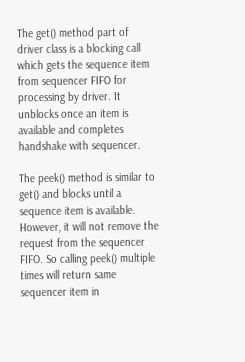The get() method part of driver class is a blocking call which gets the sequence item from sequencer FIFO for processing by driver. It unblocks once an item is available and completes handshake with sequencer.

The peek() method is similar to get() and blocks until a sequence item is available. However, it will not remove the request from the sequencer FIFO. So calling peek() multiple times will return same sequencer item in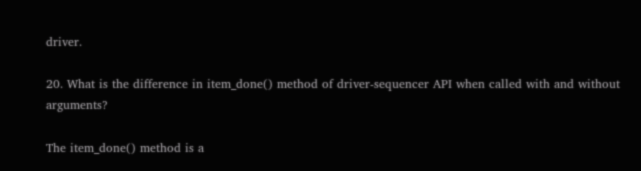driver.

20. What is the difference in item_done() method of driver-sequencer API when called with and without arguments?

The item_done() method is a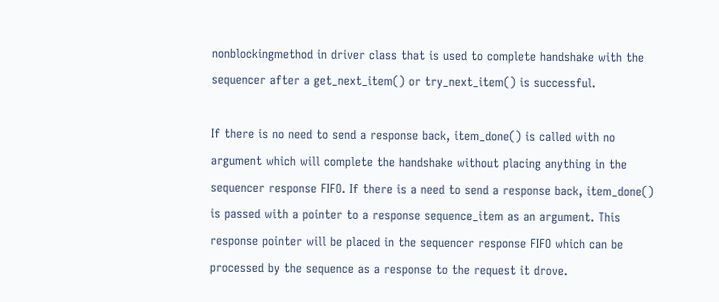nonblockingmethod in driver class that is used to complete handshake with the sequencer after a get_next_item() or try_next_item() is successful.

If there is no need to send a response back, item_done() is called with no argument which will complete the handshake without placing anything in the sequencer response FIFO. If there is a need to send a response back, item_done() is passed with a pointer to a response sequence_item as an argument. This response pointer will be placed in the sequencer response FIFO which can be processed by the sequence as a response to the request it drove.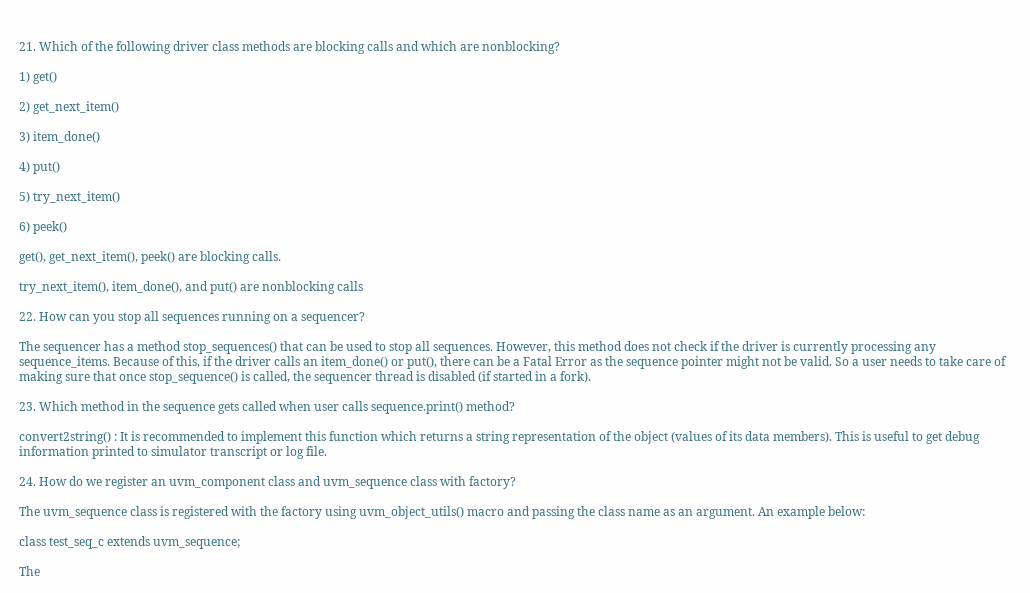21. Which of the following driver class methods are blocking calls and which are nonblocking?

1) get()

2) get_next_item()

3) item_done()

4) put()

5) try_next_item()

6) peek()

get(), get_next_item(), peek() are blocking calls.

try_next_item(), item_done(), and put() are nonblocking calls

22. How can you stop all sequences running on a sequencer?

The sequencer has a method stop_sequences() that can be used to stop all sequences. However, this method does not check if the driver is currently processing any sequence_items. Because of this, if the driver calls an item_done() or put(), there can be a Fatal Error as the sequence pointer might not be valid. So a user needs to take care of making sure that once stop_sequence() is called, the sequencer thread is disabled (if started in a fork).

23. Which method in the sequence gets called when user calls sequence.print() method?

convert2string() : It is recommended to implement this function which returns a string representation of the object (values of its data members). This is useful to get debug information printed to simulator transcript or log file.

24. How do we register an uvm_component class and uvm_sequence class with factory?

The uvm_sequence class is registered with the factory using uvm_object_utils() macro and passing the class name as an argument. An example below:

class test_seq_c extends uvm_sequence;

The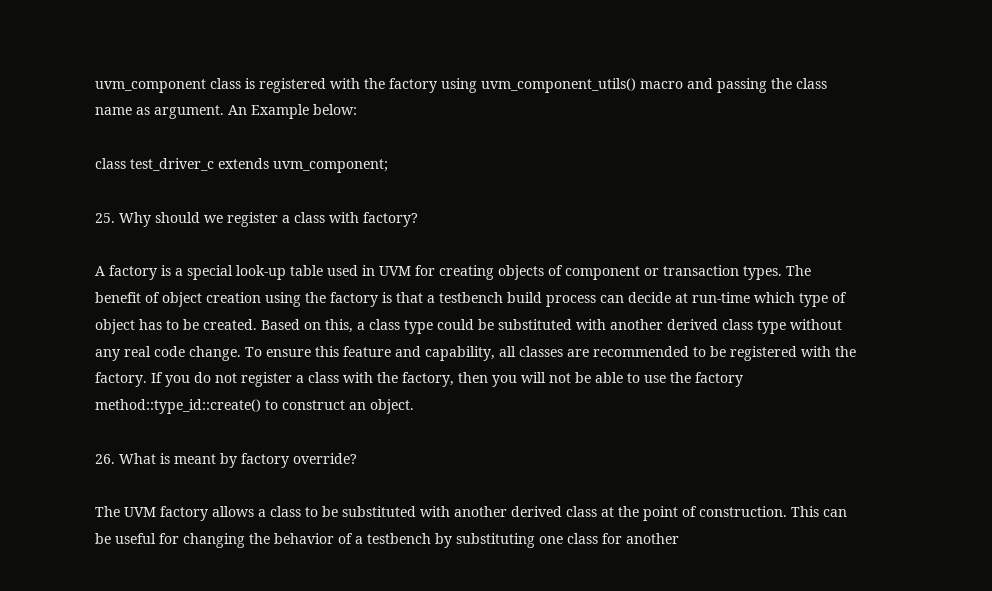uvm_component class is registered with the factory using uvm_component_utils() macro and passing the class name as argument. An Example below:

class test_driver_c extends uvm_component;

25. Why should we register a class with factory?

A factory is a special look-up table used in UVM for creating objects of component or transaction types. The benefit of object creation using the factory is that a testbench build process can decide at run-time which type of object has to be created. Based on this, a class type could be substituted with another derived class type without any real code change. To ensure this feature and capability, all classes are recommended to be registered with the factory. If you do not register a class with the factory, then you will not be able to use the factory method::type_id::create() to construct an object.

26. What is meant by factory override?

The UVM factory allows a class to be substituted with another derived class at the point of construction. This can be useful for changing the behavior of a testbench by substituting one class for another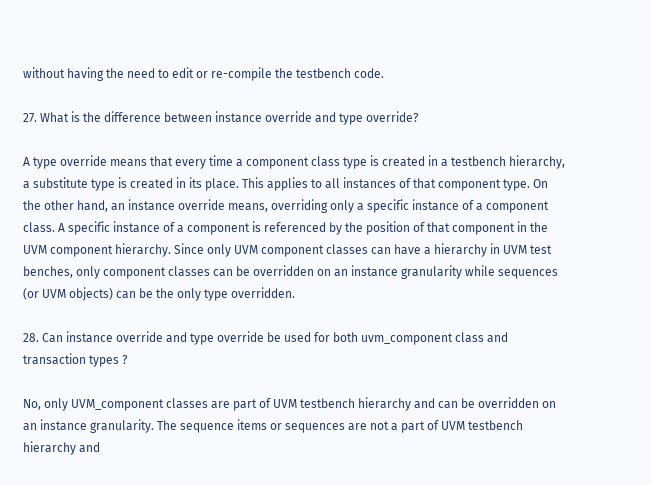without having the need to edit or re-compile the testbench code.

27. What is the difference between instance override and type override?

A type override means that every time a component class type is created in a testbench hierarchy, a substitute type is created in its place. This applies to all instances of that component type. On the other hand, an instance override means, overriding only a specific instance of a component class. A specific instance of a component is referenced by the position of that component in the UVM component hierarchy. Since only UVM component classes can have a hierarchy in UVM test benches, only component classes can be overridden on an instance granularity while sequences (or UVM objects) can be the only type overridden.

28. Can instance override and type override be used for both uvm_component class and transaction types ?

No, only UVM_component classes are part of UVM testbench hierarchy and can be overridden on an instance granularity. The sequence items or sequences are not a part of UVM testbench hierarchy and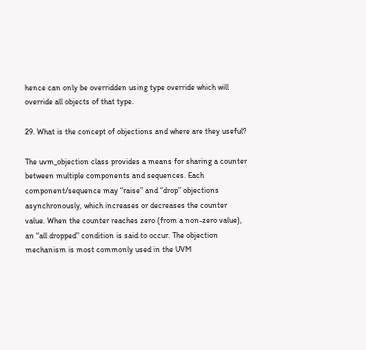hence can only be overridden using type override which will override all objects of that type.

29. What is the concept of objections and where are they useful?

The uvm_objection class provides a means for sharing a counter between multiple components and sequences. Each component/sequence may “raise” and “drop” objections asynchronously, which increases or decreases the counter value. When the counter reaches zero (from a non-zero value), an “all dropped” condition is said to occur. The objection mechanism is most commonly used in the UVM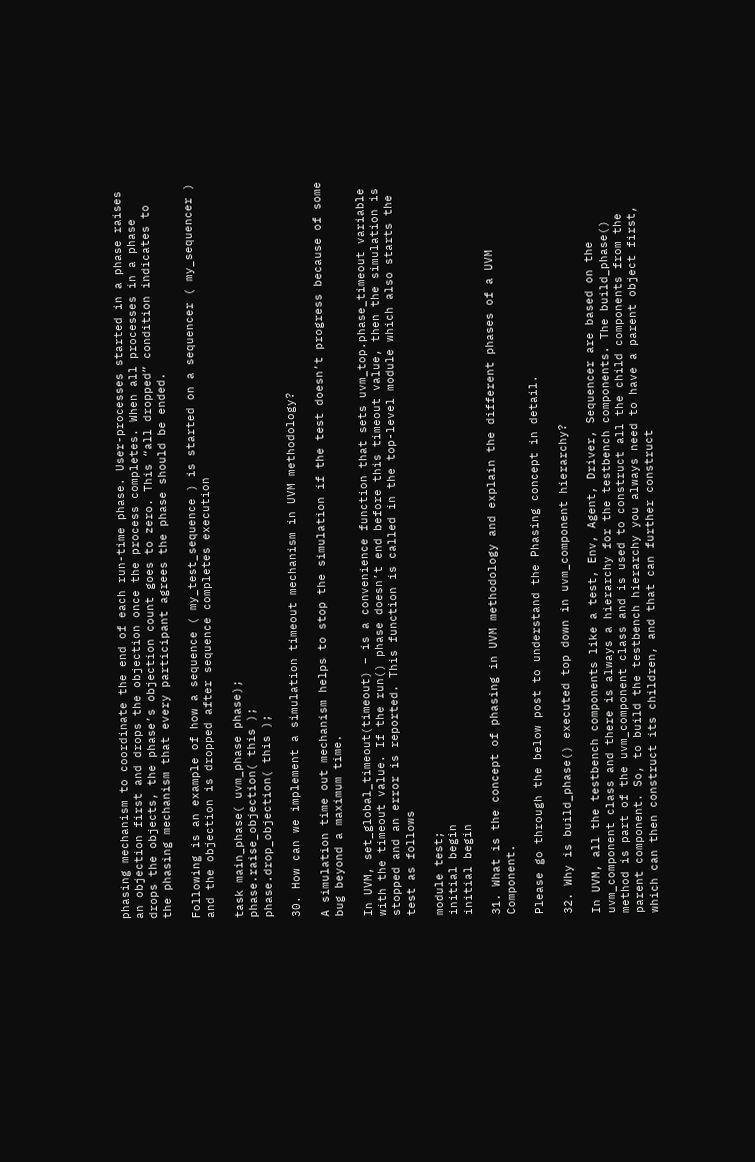phasing mechanism to coordinate the end of each run-time phase. User-processes started in a phase raises an objection first and drops the objection once the process completes. When all processes in a phase drops the objects, the phase’s objection count goes to zero. This “all dropped” condition indicates to the phasing mechanism that every participant agrees the phase should be ended.

Following is an example of how a sequence ( my_test_sequence ) is started on a sequencer ( my_sequencer ) and the objection is dropped after sequence completes execution

task main_phase( uvm_phase phase);
phase.raise_objection( this );
phase.drop_objection( this );

30. How can we implement a simulation timeout mechanism in UVM methodology?

A simulation time out mechanism helps to stop the simulation if the test doesn’t progress because of some bug beyond a maximum time.

In UVM, set_global_timeout(timeout) – is a convenience function that sets uvm_top.phase_timeout variable with the timeout value. If the run() phase doesn’t end before this timeout value, then the simulation is stopped and an error is reported. This function is called in the top-level module which also starts the test as follows

module test;
initial begin
initial begin

31. What is the concept of phasing in UVM methodology and explain the different phases of a UVM Component.

Please go through the below post to understand the Phasing concept in detail.

32. Why is build_phase() executed top down in uvm_component hierarchy?

In UVM, all the testbench components like a test, Env, Agent, Driver, Sequencer are based on the uvm_component class and there is always a hierarchy for the testbench components. The build_phase() method is part of the uvm_component class and is used to construct all the child components from the parent component. So, to build the testbench hierarchy you always need to have a parent object first, which can then construct its children, and that can further construct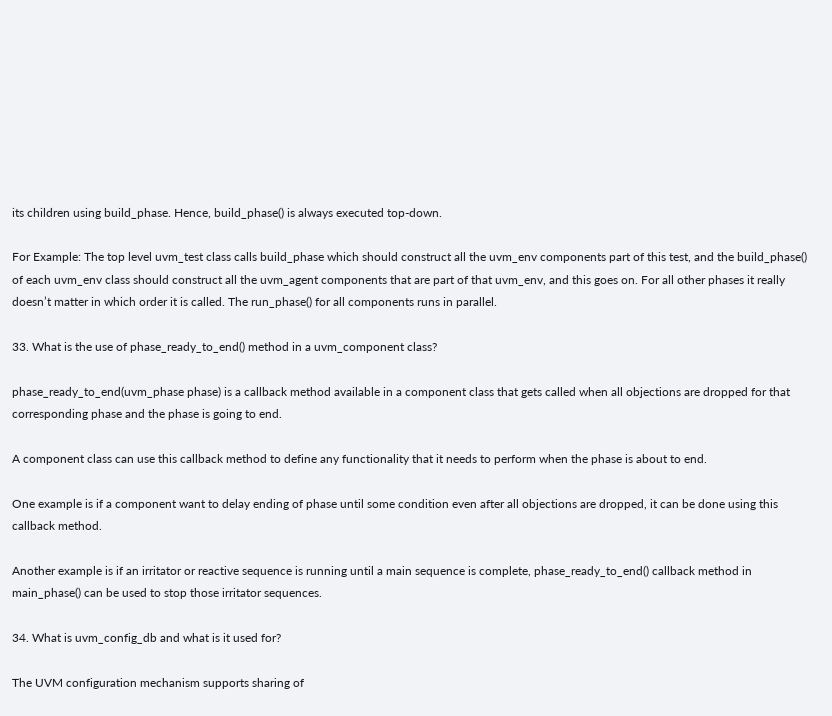its children using build_phase. Hence, build_phase() is always executed top-down.

For Example: The top level uvm_test class calls build_phase which should construct all the uvm_env components part of this test, and the build_phase() of each uvm_env class should construct all the uvm_agent components that are part of that uvm_env, and this goes on. For all other phases it really doesn’t matter in which order it is called. The run_phase() for all components runs in parallel.

33. What is the use of phase_ready_to_end() method in a uvm_component class?

phase_ready_to_end(uvm_phase phase) is a callback method available in a component class that gets called when all objections are dropped for that corresponding phase and the phase is going to end.

A component class can use this callback method to define any functionality that it needs to perform when the phase is about to end.

One example is if a component want to delay ending of phase until some condition even after all objections are dropped, it can be done using this callback method.

Another example is if an irritator or reactive sequence is running until a main sequence is complete, phase_ready_to_end() callback method in main_phase() can be used to stop those irritator sequences.

34. What is uvm_config_db and what is it used for?

The UVM configuration mechanism supports sharing of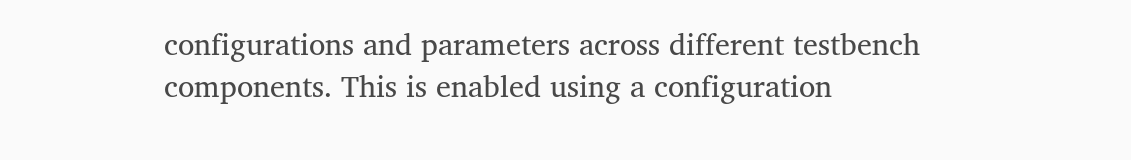configurations and parameters across different testbench components. This is enabled using a configuration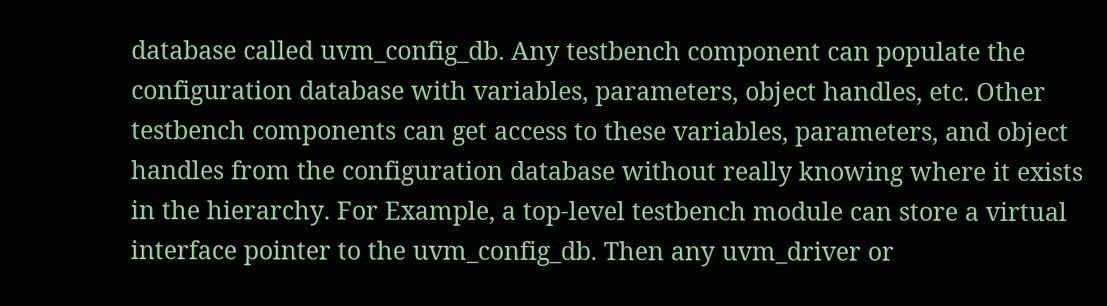database called uvm_config_db. Any testbench component can populate the configuration database with variables, parameters, object handles, etc. Other testbench components can get access to these variables, parameters, and object handles from the configuration database without really knowing where it exists in the hierarchy. For Example, a top-level testbench module can store a virtual interface pointer to the uvm_config_db. Then any uvm_driver or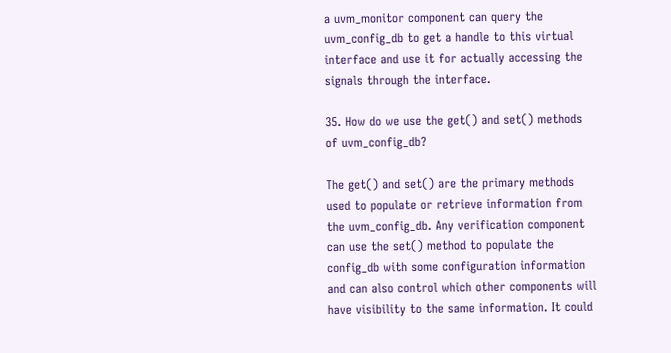a uvm_monitor component can query the uvm_config_db to get a handle to this virtual interface and use it for actually accessing the signals through the interface.

35. How do we use the get() and set() methods of uvm_config_db?

The get() and set() are the primary methods used to populate or retrieve information from the uvm_config_db. Any verification component can use the set() method to populate the config_db with some configuration information and can also control which other components will have visibility to the same information. It could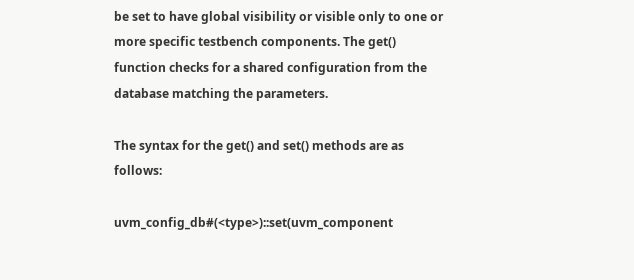be set to have global visibility or visible only to one or more specific testbench components. The get() function checks for a shared configuration from the database matching the parameters.

The syntax for the get() and set() methods are as follows:

uvm_config_db#(<type>)::set(uvm_component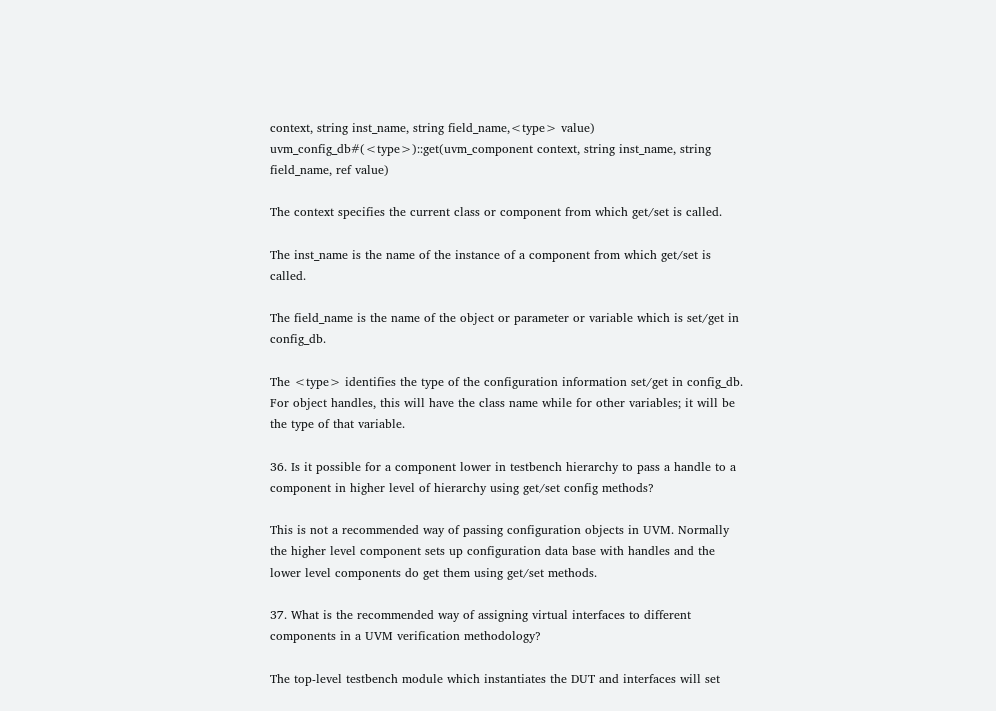context, string inst_name, string field_name,<type> value)
uvm_config_db#(<type>)::get(uvm_component context, string inst_name, string field_name, ref value)

The context specifies the current class or component from which get/set is called.

The inst_name is the name of the instance of a component from which get/set is called.

The field_name is the name of the object or parameter or variable which is set/get in config_db.

The <type> identifies the type of the configuration information set/get in config_db. For object handles, this will have the class name while for other variables; it will be the type of that variable.

36. Is it possible for a component lower in testbench hierarchy to pass a handle to a component in higher level of hierarchy using get/set config methods?

This is not a recommended way of passing configuration objects in UVM. Normally the higher level component sets up configuration data base with handles and the lower level components do get them using get/set methods.

37. What is the recommended way of assigning virtual interfaces to different components in a UVM verification methodology?

The top-level testbench module which instantiates the DUT and interfaces will set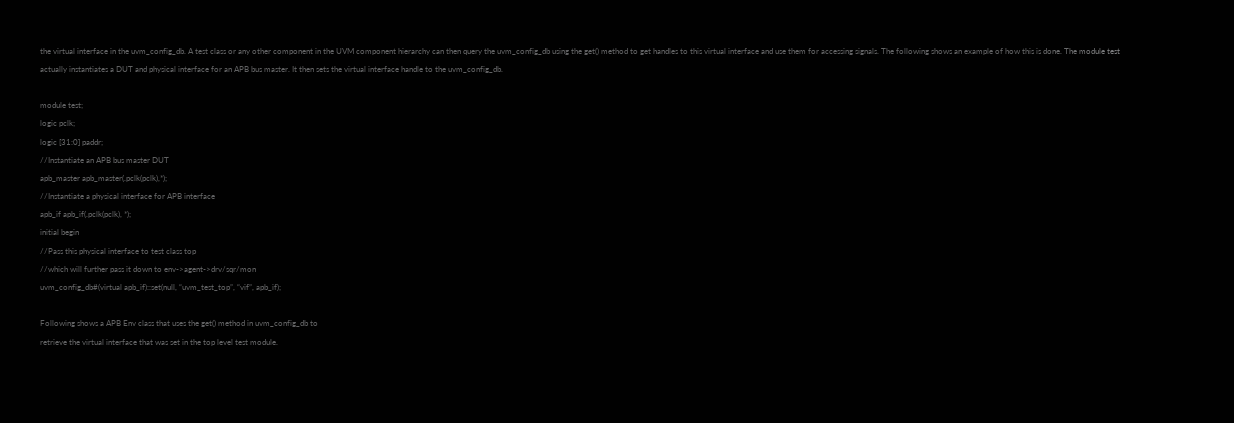the virtual interface in the uvm_config_db. A test class or any other component in the UVM component hierarchy can then query the uvm_config_db using the get() method to get handles to this virtual interface and use them for accessing signals. The following shows an example of how this is done. The module test actually instantiates a DUT and physical interface for an APB bus master. It then sets the virtual interface handle to the uvm_config_db.

module test;
logic pclk;
logic [31:0] paddr;
//Instantiate an APB bus master DUT
apb_master apb_master(.pclk(pclk),*);
//Instantiate a physical interface for APB interface
apb_if apb_if(.pclk(pclk), *);
initial begin
//Pass this physical interface to test class top
//which will further pass it down to env->agent->drv/sqr/mon
uvm_config_db#(virtual apb_if)::set(null, “uvm_test_top”, “vif”, apb_if);

Following shows a APB Env class that uses the get() method in uvm_config_db to
retrieve the virtual interface that was set in the top level test module.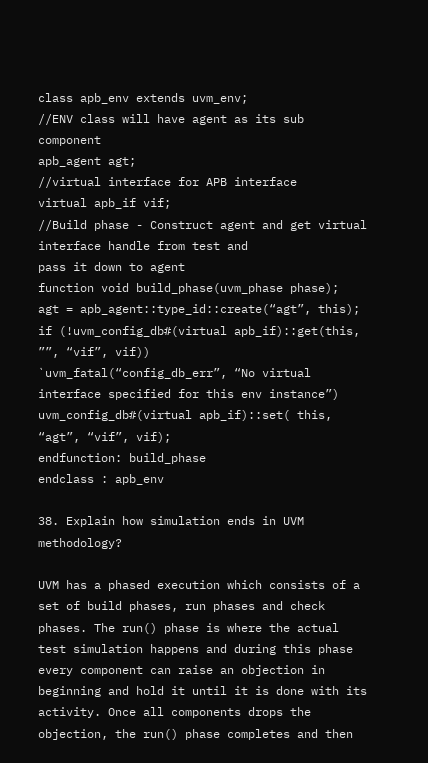class apb_env extends uvm_env;
//ENV class will have agent as its sub component
apb_agent agt;
//virtual interface for APB interface
virtual apb_if vif;
//Build phase - Construct agent and get virtual interface handle from test and
pass it down to agent
function void build_phase(uvm_phase phase);
agt = apb_agent::type_id::create(“agt”, this);
if (!uvm_config_db#(virtual apb_if)::get(this, ””, “vif”, vif))
`uvm_fatal(“config_db_err”, “No virtual interface specified for this env instance”)
uvm_config_db#(virtual apb_if)::set( this, “agt”, “vif”, vif);
endfunction: build_phase
endclass : apb_env

38. Explain how simulation ends in UVM methodology?

UVM has a phased execution which consists of a set of build phases, run phases and check phases. The run() phase is where the actual test simulation happens and during this phase every component can raise an objection in beginning and hold it until it is done with its activity. Once all components drops the objection, the run() phase completes and then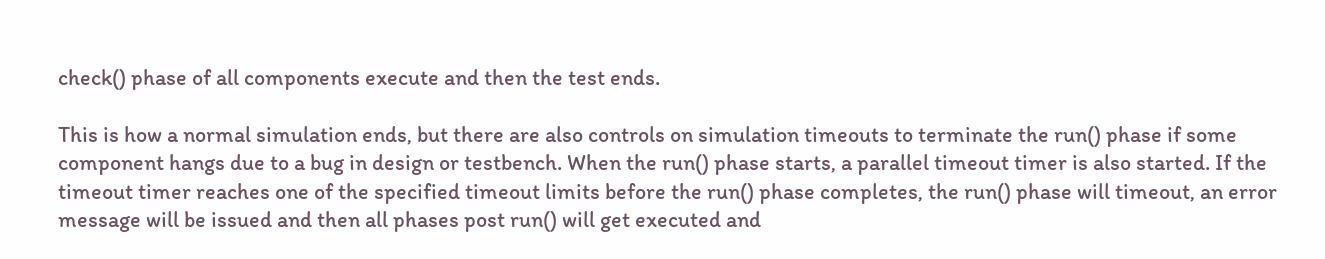check() phase of all components execute and then the test ends.

This is how a normal simulation ends, but there are also controls on simulation timeouts to terminate the run() phase if some component hangs due to a bug in design or testbench. When the run() phase starts, a parallel timeout timer is also started. If the timeout timer reaches one of the specified timeout limits before the run() phase completes, the run() phase will timeout, an error message will be issued and then all phases post run() will get executed and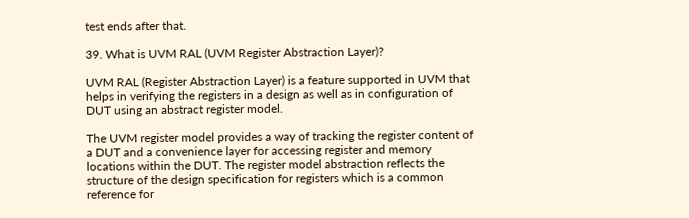test ends after that.

39. What is UVM RAL (UVM Register Abstraction Layer)?

UVM RAL (Register Abstraction Layer) is a feature supported in UVM that helps in verifying the registers in a design as well as in configuration of DUT using an abstract register model.

The UVM register model provides a way of tracking the register content of a DUT and a convenience layer for accessing register and memory locations within the DUT. The register model abstraction reflects the structure of the design specification for registers which is a common reference for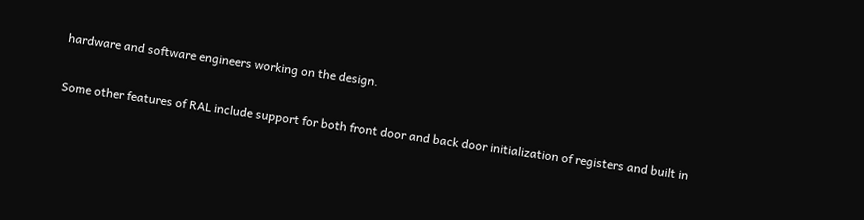hardware and software engineers working on the design.

Some other features of RAL include support for both front door and back door initialization of registers and built in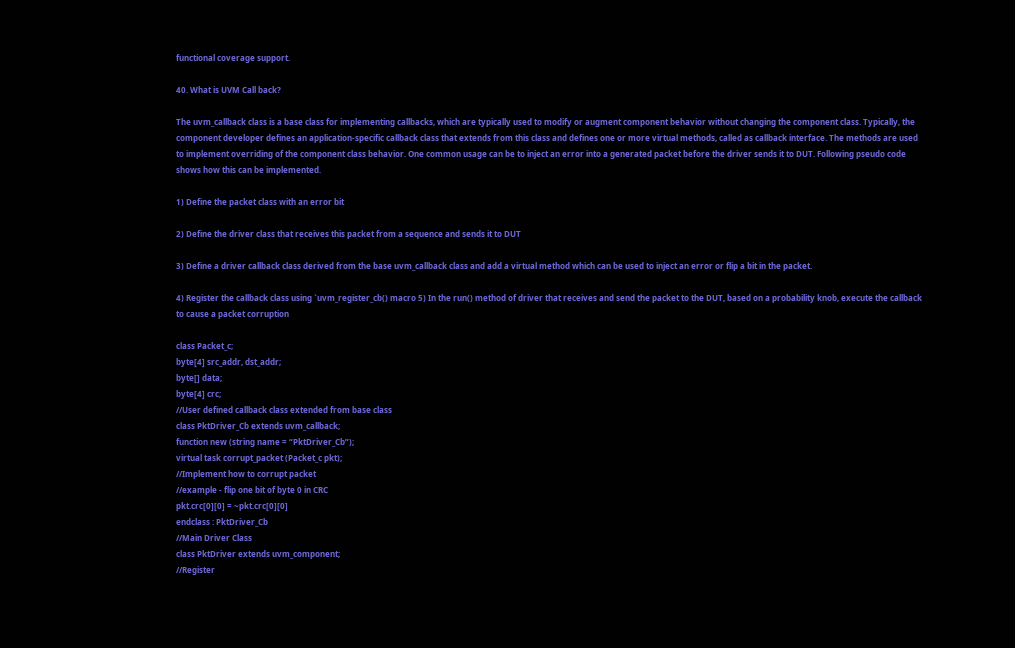functional coverage support.

40. What is UVM Call back?

The uvm_callback class is a base class for implementing callbacks, which are typically used to modify or augment component behavior without changing the component class. Typically, the component developer defines an application-specific callback class that extends from this class and defines one or more virtual methods, called as callback interface. The methods are used to implement overriding of the component class behavior. One common usage can be to inject an error into a generated packet before the driver sends it to DUT. Following pseudo code shows how this can be implemented.

1) Define the packet class with an error bit

2) Define the driver class that receives this packet from a sequence and sends it to DUT

3) Define a driver callback class derived from the base uvm_callback class and add a virtual method which can be used to inject an error or flip a bit in the packet.

4) Register the callback class using `uvm_register_cb() macro 5) In the run() method of driver that receives and send the packet to the DUT, based on a probability knob, execute the callback to cause a packet corruption

class Packet_c;
byte[4] src_addr, dst_addr;
byte[] data;
byte[4] crc;
//User defined callback class extended from base class
class PktDriver_Cb extends uvm_callback;
function new (string name = “PktDriver_Cb”);
virtual task corrupt_packet (Packet_c pkt);
//Implement how to corrupt packet
//example - flip one bit of byte 0 in CRC
pkt.crc[0][0] = ~pkt.crc[0][0]
endclass : PktDriver_Cb
//Main Driver Class
class PktDriver extends uvm_component;
//Register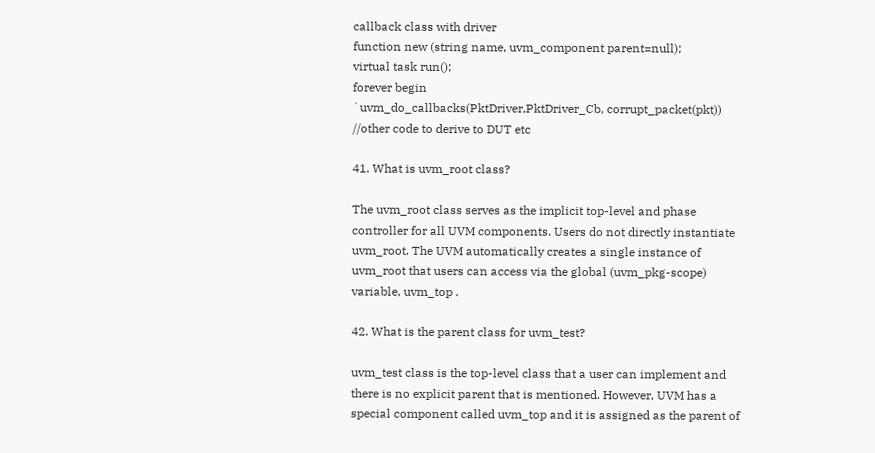callback class with driver
function new (string name, uvm_component parent=null);
virtual task run();
forever begin
`uvm_do_callbacks(PktDriver,PktDriver_Cb, corrupt_packet(pkt))
//other code to derive to DUT etc

41. What is uvm_root class?

The uvm_root class serves as the implicit top-level and phase controller for all UVM components. Users do not directly instantiate uvm_root. The UVM automatically creates a single instance of uvm_root that users can access via the global (uvm_pkg-scope) variable, uvm_top .

42. What is the parent class for uvm_test?

uvm_test class is the top-level class that a user can implement and there is no explicit parent that is mentioned. However, UVM has a special component called uvm_top and it is assigned as the parent of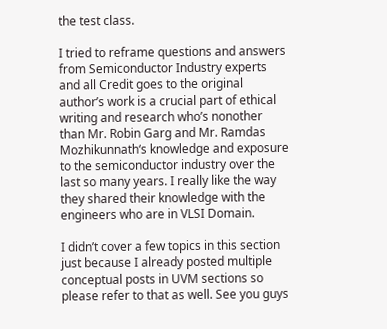the test class.

I tried to reframe questions and answers from Semiconductor Industry experts and all Credit goes to the original author’s work is a crucial part of ethical writing and research who’s nonother than Mr. Robin Garg and Mr. Ramdas Mozhikunnath‘s knowledge and exposure to the semiconductor industry over the last so many years. I really like the way they shared their knowledge with the engineers who are in VLSI Domain.

I didn’t cover a few topics in this section just because I already posted multiple conceptual posts in UVM sections so please refer to that as well. See you guys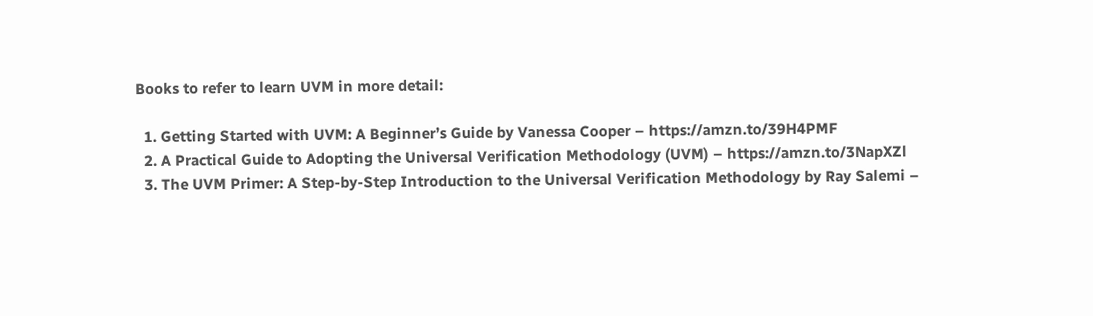Books to refer to learn UVM in more detail:

  1. Getting Started with UVM: A Beginner’s Guide by Vanessa Cooper – https://amzn.to/39H4PMF
  2. A Practical Guide to Adopting the Universal Verification Methodology (UVM) – https://amzn.to/3NapXZl
  3. The UVM Primer: A Step-by-Step Introduction to the Universal Verification Methodology by Ray Salemi –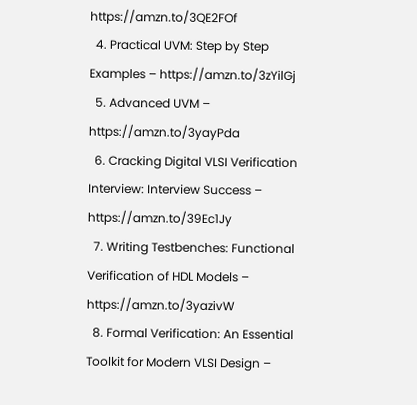https://amzn.to/3QE2FOf
  4. Practical UVM: Step by Step Examples – https://amzn.to/3zYilGj
  5. Advanced UVM – https://amzn.to/3yayPda
  6. Cracking Digital VLSI Verification Interview: Interview Success – https://amzn.to/39Ec1Jy
  7. Writing Testbenches: Functional Verification of HDL Models – https://amzn.to/3yazivW
  8. Formal Verification: An Essential Toolkit for Modern VLSI Design –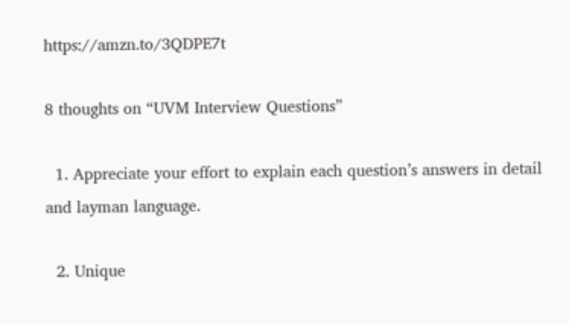https://amzn.to/3QDPE7t

8 thoughts on “UVM Interview Questions”

  1. Appreciate your effort to explain each question’s answers in detail and layman language.

  2. Unique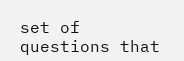set of questions that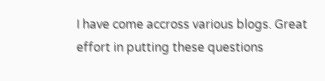I have come accross various blogs. Great effort in putting these questions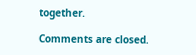together.

Comments are closed.